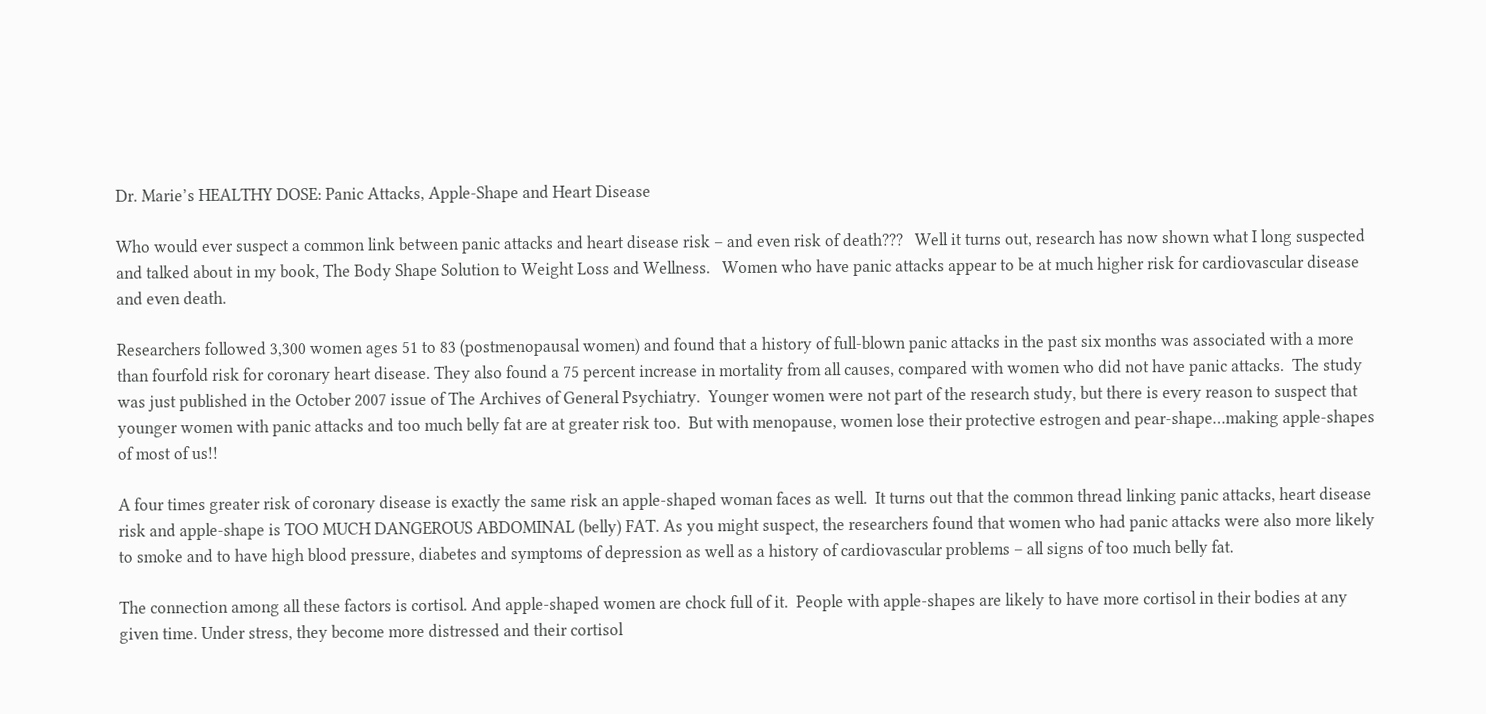Dr. Marie’s HEALTHY DOSE: Panic Attacks, Apple-Shape and Heart Disease

Who would ever suspect a common link between panic attacks and heart disease risk – and even risk of death???   Well it turns out, research has now shown what I long suspected and talked about in my book, The Body Shape Solution to Weight Loss and Wellness.   Women who have panic attacks appear to be at much higher risk for cardiovascular disease and even death.

Researchers followed 3,300 women ages 51 to 83 (postmenopausal women) and found that a history of full-blown panic attacks in the past six months was associated with a more than fourfold risk for coronary heart disease. They also found a 75 percent increase in mortality from all causes, compared with women who did not have panic attacks.  The study was just published in the October 2007 issue of The Archives of General Psychiatry.  Younger women were not part of the research study, but there is every reason to suspect that younger women with panic attacks and too much belly fat are at greater risk too.  But with menopause, women lose their protective estrogen and pear-shape…making apple-shapes of most of us!!

A four times greater risk of coronary disease is exactly the same risk an apple-shaped woman faces as well.  It turns out that the common thread linking panic attacks, heart disease risk and apple-shape is TOO MUCH DANGEROUS ABDOMINAL (belly) FAT. As you might suspect, the researchers found that women who had panic attacks were also more likely to smoke and to have high blood pressure, diabetes and symptoms of depression as well as a history of cardiovascular problems – all signs of too much belly fat.

The connection among all these factors is cortisol. And apple-shaped women are chock full of it.  People with apple-shapes are likely to have more cortisol in their bodies at any given time. Under stress, they become more distressed and their cortisol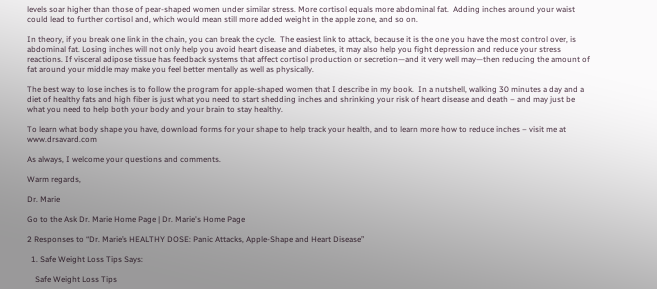levels soar higher than those of pear-shaped women under similar stress. More cortisol equals more abdominal fat.  Adding inches around your waist could lead to further cortisol and, which would mean still more added weight in the apple zone, and so on.

In theory, if you break one link in the chain, you can break the cycle.  The easiest link to attack, because it is the one you have the most control over, is abdominal fat. Losing inches will not only help you avoid heart disease and diabetes, it may also help you fight depression and reduce your stress reactions. If visceral adipose tissue has feedback systems that affect cortisol production or secretion—and it very well may—then reducing the amount of fat around your middle may make you feel better mentally as well as physically.

The best way to lose inches is to follow the program for apple-shaped women that I describe in my book.  In a nutshell, walking 30 minutes a day and a diet of healthy fats and high fiber is just what you need to start shedding inches and shrinking your risk of heart disease and death – and may just be what you need to help both your body and your brain to stay healthy.

To learn what body shape you have, download forms for your shape to help track your health, and to learn more how to reduce inches – visit me at www.drsavard.com

As always, I welcome your questions and comments.

Warm regards,

Dr. Marie

Go to the Ask Dr. Marie Home Page | Dr. Marie's Home Page

2 Responses to “Dr. Marie’s HEALTHY DOSE: Panic Attacks, Apple-Shape and Heart Disease”

  1. Safe Weight Loss Tips Says:

    Safe Weight Loss Tips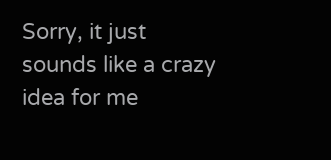Sorry, it just sounds like a crazy idea for me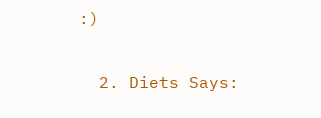:)

  2. Diets Says: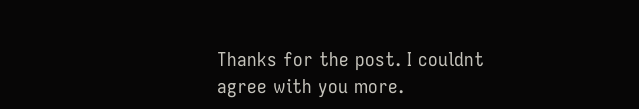Thanks for the post. I couldnt agree with you more.